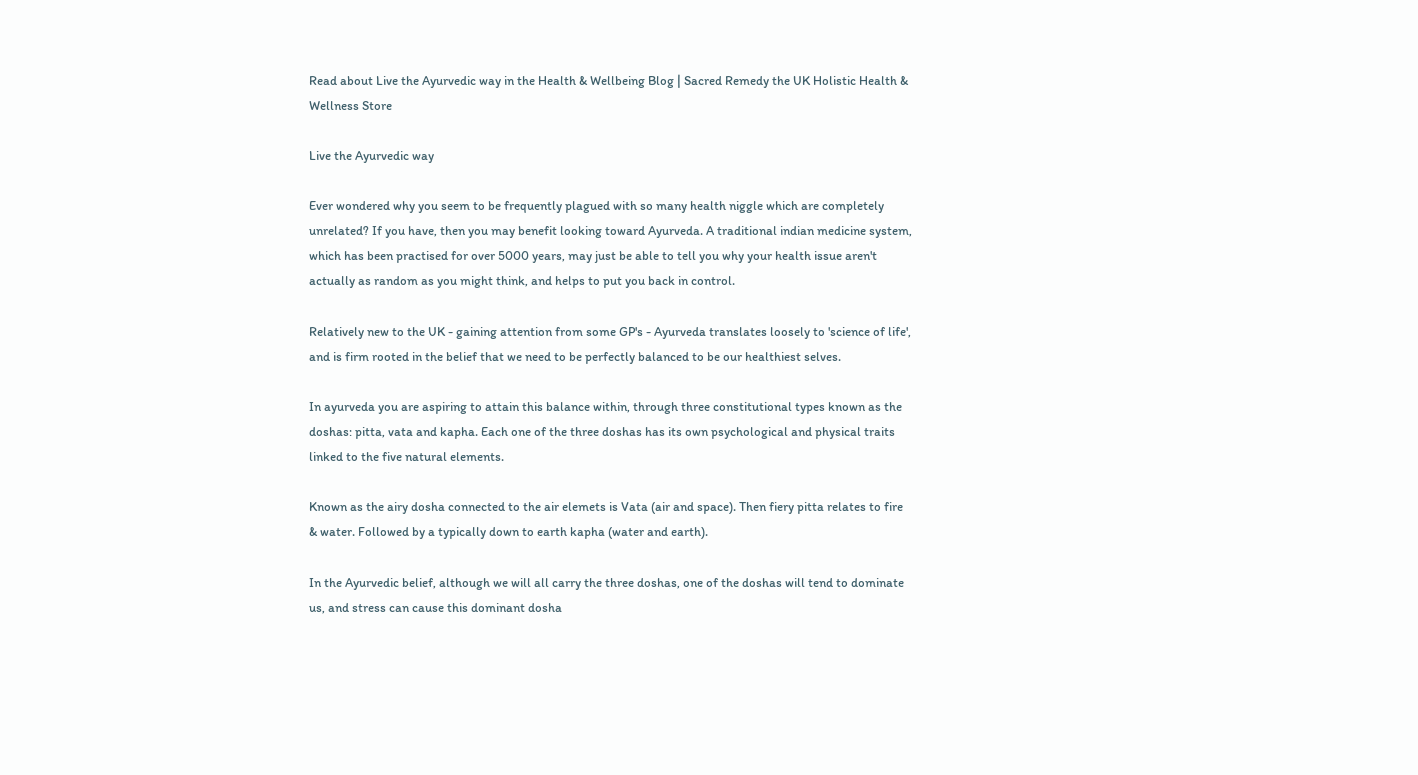Read about Live the Ayurvedic way in the Health & Wellbeing Blog | Sacred Remedy the UK Holistic Health & Wellness Store

Live the Ayurvedic way

Ever wondered why you seem to be frequently plagued with so many health niggle which are completely unrelated? If you have, then you may benefit looking toward Ayurveda. A traditional indian medicine system, which has been practised for over 5000 years, may just be able to tell you why your health issue aren't actually as random as you might think, and helps to put you back in control.

Relatively new to the UK - gaining attention from some GP's - Ayurveda translates loosely to 'science of life', and is firm rooted in the belief that we need to be perfectly balanced to be our healthiest selves.

In ayurveda you are aspiring to attain this balance within, through three constitutional types known as the doshas: pitta, vata and kapha. Each one of the three doshas has its own psychological and physical traits linked to the five natural elements.

Known as the airy dosha connected to the air elemets is Vata (air and space). Then fiery pitta relates to fire & water. Followed by a typically down to earth kapha (water and earth).

In the Ayurvedic belief, although we will all carry the three doshas, one of the doshas will tend to dominate us, and stress can cause this dominant dosha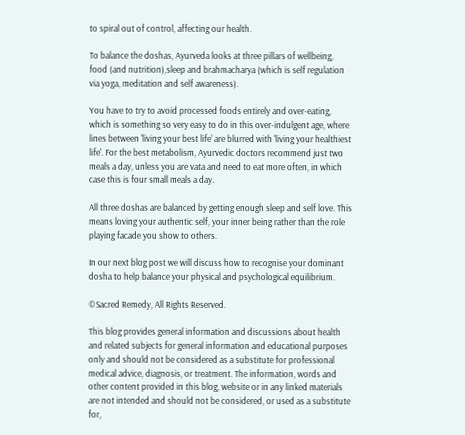to spiral out of control, affecting our health.

To balance the doshas, Ayurveda looks at three pillars of wellbeing, food (and nutrition),sleep and brahmacharya (which is self regulation via yoga, meditation and self awareness).

You have to try to avoid processed foods entirely and over-eating, which is something so very easy to do in this over-indulgent age, where lines between 'living your best life' are blurred with 'living your healthiest life'. For the best metabolism, Ayurvedic doctors recommend just two meals a day, unless you are vata and need to eat more often, in which case this is four small meals a day.

All three doshas are balanced by getting enough sleep and self love. This means loving your authentic self, your inner being rather than the role playing facade you show to others.

In our next blog post we will discuss how to recognise your dominant dosha to help balance your physical and psychological equilibrium.

©Sacred Remedy, All Rights Reserved.

This blog provides general information and discussions about health and related subjects for general information and educational purposes only and should not be considered as a substitute for professional medical advice, diagnosis, or treatment. The information, words and other content provided in this blog, website or in any linked materials are not intended and should not be considered, or used as a substitute for,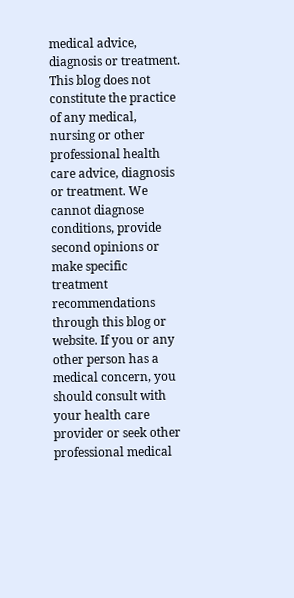medical advice, diagnosis or treatment. This blog does not constitute the practice of any medical, nursing or other professional health care advice, diagnosis or treatment. We cannot diagnose conditions, provide second opinions or make specific treatment recommendations through this blog or website. If you or any other person has a medical concern, you should consult with your health care provider or seek other professional medical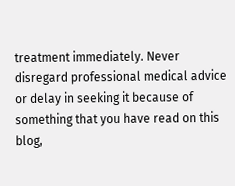treatment immediately. Never disregard professional medical advice or delay in seeking it because of something that you have read on this blog,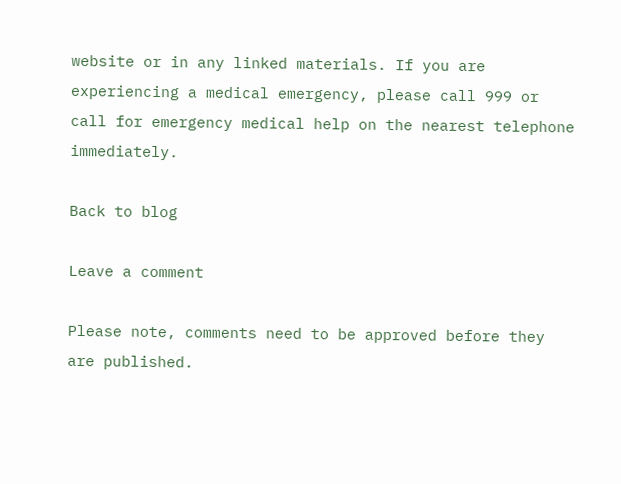website or in any linked materials. If you are experiencing a medical emergency, please call 999 or call for emergency medical help on the nearest telephone immediately.

Back to blog

Leave a comment

Please note, comments need to be approved before they are published.